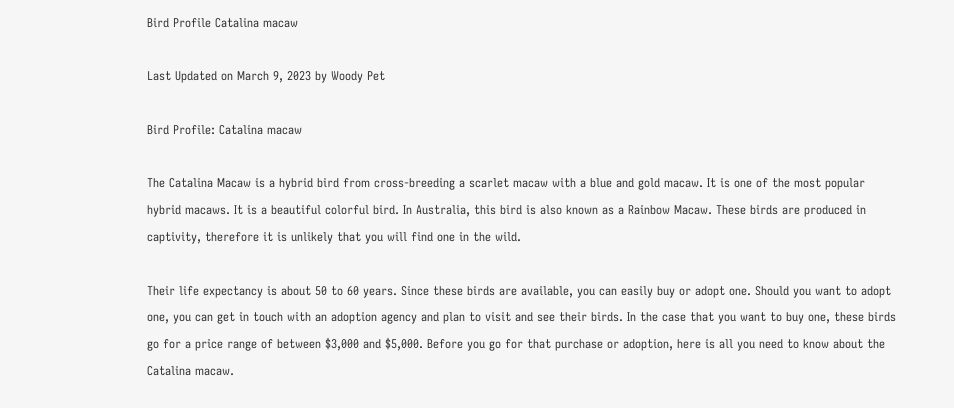Bird Profile Catalina macaw

Last Updated on March 9, 2023 by Woody Pet

Bird Profile: Catalina macaw

The Catalina Macaw is a hybrid bird from cross-breeding a scarlet macaw with a blue and gold macaw. It is one of the most popular hybrid macaws. It is a beautiful colorful bird. In Australia, this bird is also known as a Rainbow Macaw. These birds are produced in captivity, therefore it is unlikely that you will find one in the wild.

Their life expectancy is about 50 to 60 years. Since these birds are available, you can easily buy or adopt one. Should you want to adopt one, you can get in touch with an adoption agency and plan to visit and see their birds. In the case that you want to buy one, these birds go for a price range of between $3,000 and $5,000. Before you go for that purchase or adoption, here is all you need to know about the Catalina macaw.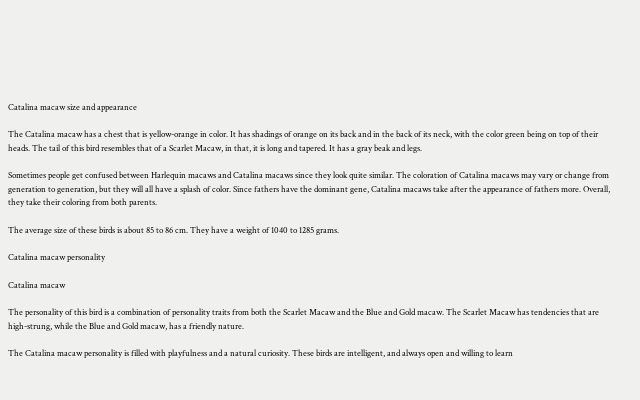Catalina macaw size and appearance

The Catalina macaw has a chest that is yellow-orange in color. It has shadings of orange on its back and in the back of its neck, with the color green being on top of their heads. The tail of this bird resembles that of a Scarlet Macaw, in that, it is long and tapered. It has a gray beak and legs.

Sometimes people get confused between Harlequin macaws and Catalina macaws since they look quite similar. The coloration of Catalina macaws may vary or change from generation to generation, but they will all have a splash of color. Since fathers have the dominant gene, Catalina macaws take after the appearance of fathers more. Overall, they take their coloring from both parents.

The average size of these birds is about 85 to 86 cm. They have a weight of 1040 to 1285 grams.

Catalina macaw personality

Catalina macaw

The personality of this bird is a combination of personality traits from both the Scarlet Macaw and the Blue and Gold macaw. The Scarlet Macaw has tendencies that are high-strung, while the Blue and Gold macaw, has a friendly nature.

The Catalina macaw personality is filled with playfulness and a natural curiosity. These birds are intelligent, and always open and willing to learn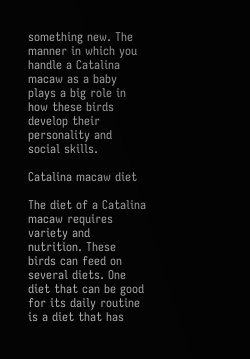something new. The manner in which you handle a Catalina macaw as a baby plays a big role in how these birds develop their personality and social skills.

Catalina macaw diet

The diet of a Catalina macaw requires variety and nutrition. These birds can feed on several diets. One diet that can be good for its daily routine is a diet that has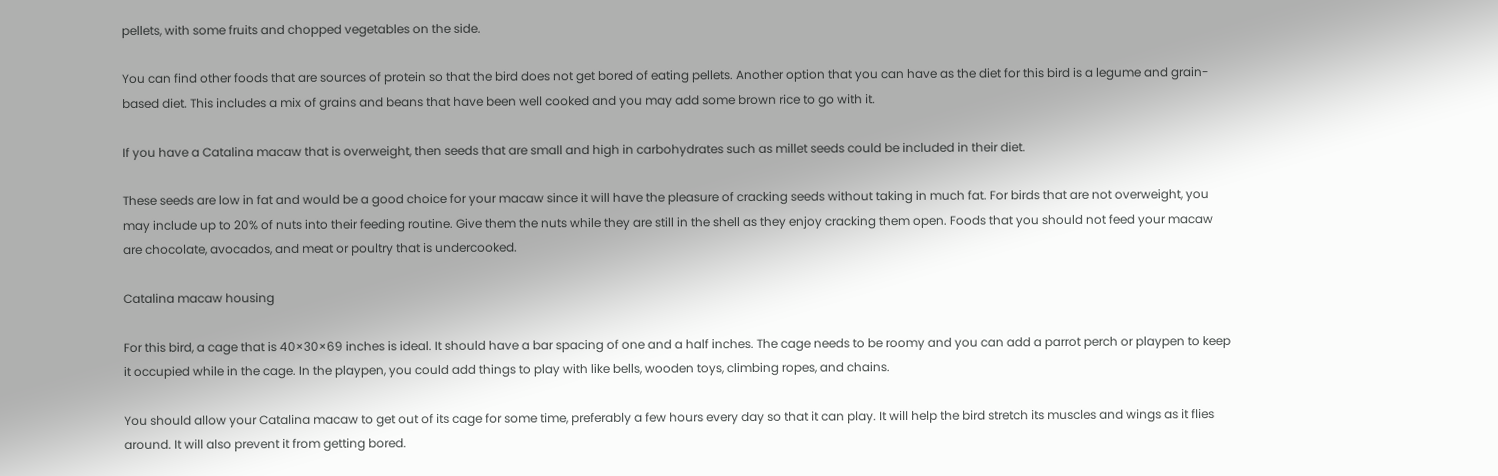pellets, with some fruits and chopped vegetables on the side.

You can find other foods that are sources of protein so that the bird does not get bored of eating pellets. Another option that you can have as the diet for this bird is a legume and grain-based diet. This includes a mix of grains and beans that have been well cooked and you may add some brown rice to go with it.

If you have a Catalina macaw that is overweight, then seeds that are small and high in carbohydrates such as millet seeds could be included in their diet.

These seeds are low in fat and would be a good choice for your macaw since it will have the pleasure of cracking seeds without taking in much fat. For birds that are not overweight, you may include up to 20% of nuts into their feeding routine. Give them the nuts while they are still in the shell as they enjoy cracking them open. Foods that you should not feed your macaw are chocolate, avocados, and meat or poultry that is undercooked.

Catalina macaw housing

For this bird, a cage that is 40×30×69 inches is ideal. It should have a bar spacing of one and a half inches. The cage needs to be roomy and you can add a parrot perch or playpen to keep it occupied while in the cage. In the playpen, you could add things to play with like bells, wooden toys, climbing ropes, and chains.

You should allow your Catalina macaw to get out of its cage for some time, preferably a few hours every day so that it can play. It will help the bird stretch its muscles and wings as it flies around. It will also prevent it from getting bored.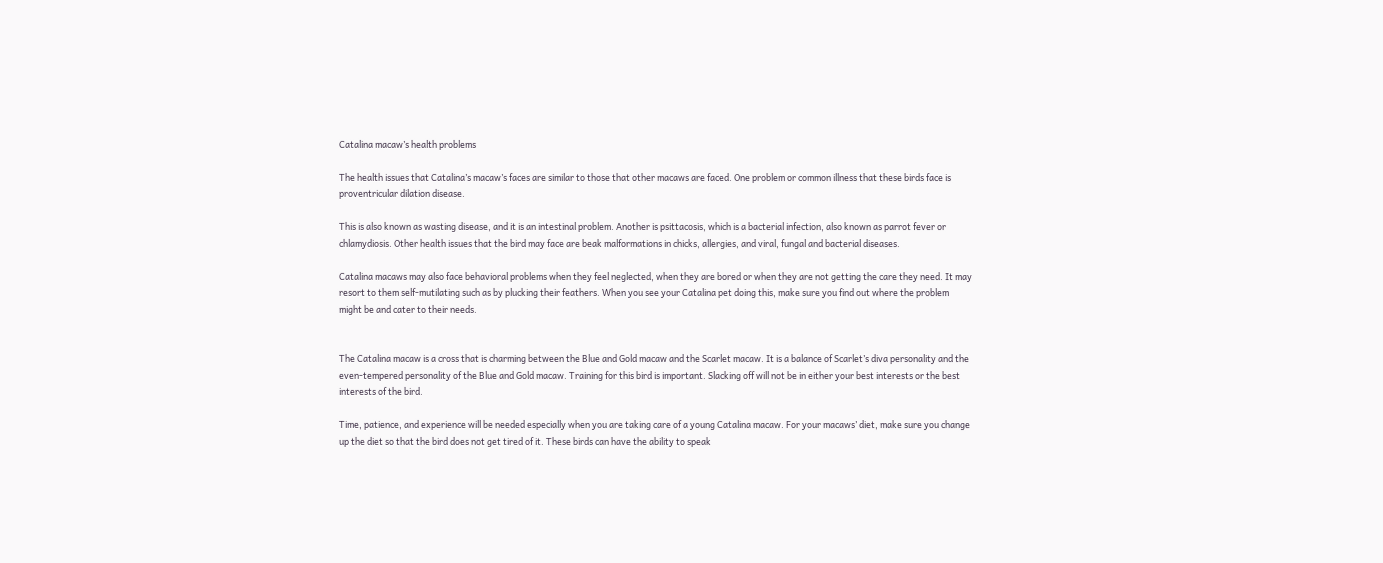Catalina macaw’s health problems

The health issues that Catalina’s macaw’s faces are similar to those that other macaws are faced. One problem or common illness that these birds face is proventricular dilation disease.

This is also known as wasting disease, and it is an intestinal problem. Another is psittacosis, which is a bacterial infection, also known as parrot fever or chlamydiosis. Other health issues that the bird may face are beak malformations in chicks, allergies, and viral, fungal and bacterial diseases.

Catalina macaws may also face behavioral problems when they feel neglected, when they are bored or when they are not getting the care they need. It may resort to them self-mutilating such as by plucking their feathers. When you see your Catalina pet doing this, make sure you find out where the problem might be and cater to their needs.


The Catalina macaw is a cross that is charming between the Blue and Gold macaw and the Scarlet macaw. It is a balance of Scarlet’s diva personality and the even-tempered personality of the Blue and Gold macaw. Training for this bird is important. Slacking off will not be in either your best interests or the best interests of the bird.

Time, patience, and experience will be needed especially when you are taking care of a young Catalina macaw. For your macaws’ diet, make sure you change up the diet so that the bird does not get tired of it. These birds can have the ability to speak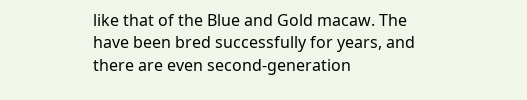like that of the Blue and Gold macaw. The have been bred successfully for years, and there are even second-generation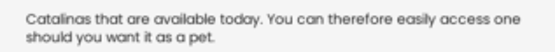Catalinas that are available today. You can therefore easily access one should you want it as a pet.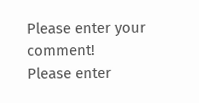Please enter your comment!
Please enter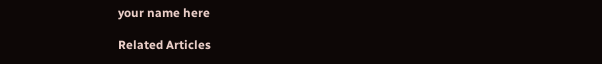your name here

Related Articles